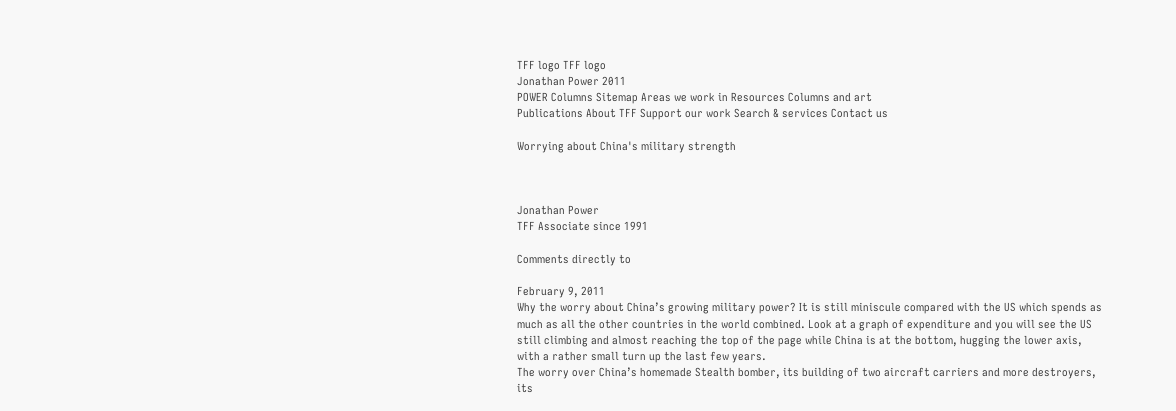TFF logo TFF logo
Jonathan Power 2011
POWER Columns Sitemap Areas we work in Resources Columns and art
Publications About TFF Support our work Search & services Contact us

Worrying about China's military strength



Jonathan Power
TFF Associate since 1991

Comments directly to

February 9, 2011
Why the worry about China’s growing military power? It is still miniscule compared with the US which spends as much as all the other countries in the world combined. Look at a graph of expenditure and you will see the US still climbing and almost reaching the top of the page while China is at the bottom, hugging the lower axis, with a rather small turn up the last few years.
The worry over China’s homemade Stealth bomber, its building of two aircraft carriers and more destroyers, its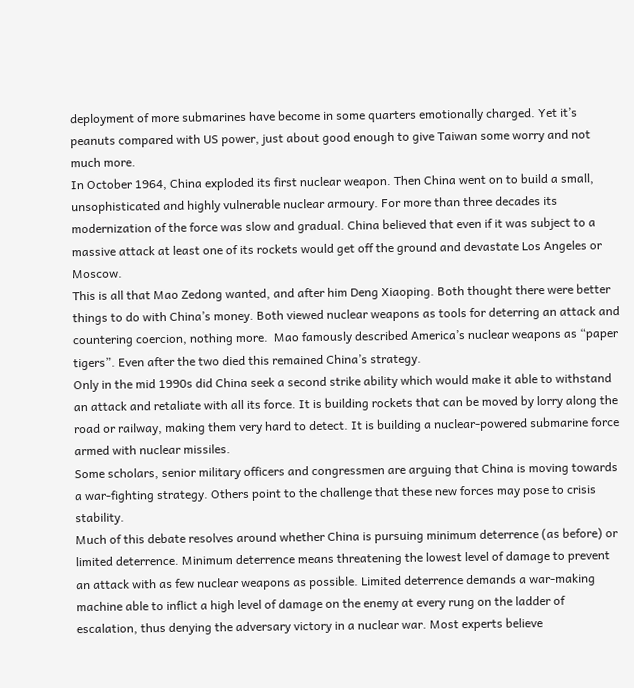deployment of more submarines have become in some quarters emotionally charged. Yet it’s peanuts compared with US power, just about good enough to give Taiwan some worry and not much more.
In October 1964, China exploded its first nuclear weapon. Then China went on to build a small, unsophisticated and highly vulnerable nuclear armoury. For more than three decades its modernization of the force was slow and gradual. China believed that even if it was subject to a massive attack at least one of its rockets would get off the ground and devastate Los Angeles or Moscow.
This is all that Mao Zedong wanted, and after him Deng Xiaoping. Both thought there were better things to do with China’s money. Both viewed nuclear weapons as tools for deterring an attack and countering coercion, nothing more.  Mao famously described America’s nuclear weapons as “paper tigers”. Even after the two died this remained China’s strategy.
Only in the mid 1990s did China seek a second strike ability which would make it able to withstand an attack and retaliate with all its force. It is building rockets that can be moved by lorry along the road or railway, making them very hard to detect. It is building a nuclear-powered submarine force armed with nuclear missiles.
Some scholars, senior military officers and congressmen are arguing that China is moving towards a war-fighting strategy. Others point to the challenge that these new forces may pose to crisis stability.
Much of this debate resolves around whether China is pursuing minimum deterrence (as before) or limited deterrence. Minimum deterrence means threatening the lowest level of damage to prevent an attack with as few nuclear weapons as possible. Limited deterrence demands a war-making machine able to inflict a high level of damage on the enemy at every rung on the ladder of escalation, thus denying the adversary victory in a nuclear war. Most experts believe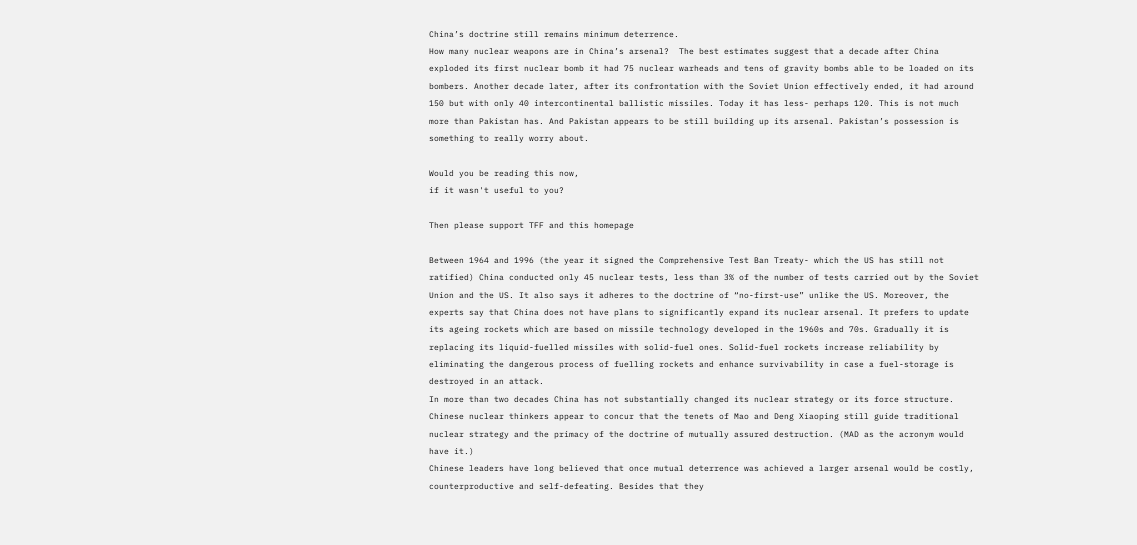China’s doctrine still remains minimum deterrence.
How many nuclear weapons are in China’s arsenal?  The best estimates suggest that a decade after China exploded its first nuclear bomb it had 75 nuclear warheads and tens of gravity bombs able to be loaded on its bombers. Another decade later, after its confrontation with the Soviet Union effectively ended, it had around 150 but with only 40 intercontinental ballistic missiles. Today it has less- perhaps 120. This is not much more than Pakistan has. And Pakistan appears to be still building up its arsenal. Pakistan’s possession is something to really worry about.

Would you be reading this now,
if it wasn't useful to you?

Then please support TFF and this homepage

Between 1964 and 1996 (the year it signed the Comprehensive Test Ban Treaty- which the US has still not ratified) China conducted only 45 nuclear tests, less than 3% of the number of tests carried out by the Soviet Union and the US. It also says it adheres to the doctrine of “no-first-use” unlike the US. Moreover, the experts say that China does not have plans to significantly expand its nuclear arsenal. It prefers to update its ageing rockets which are based on missile technology developed in the 1960s and 70s. Gradually it is replacing its liquid-fuelled missiles with solid-fuel ones. Solid-fuel rockets increase reliability by eliminating the dangerous process of fuelling rockets and enhance survivability in case a fuel-storage is destroyed in an attack.
In more than two decades China has not substantially changed its nuclear strategy or its force structure. Chinese nuclear thinkers appear to concur that the tenets of Mao and Deng Xiaoping still guide traditional nuclear strategy and the primacy of the doctrine of mutually assured destruction. (MAD as the acronym would have it.)
Chinese leaders have long believed that once mutual deterrence was achieved a larger arsenal would be costly, counterproductive and self-defeating. Besides that they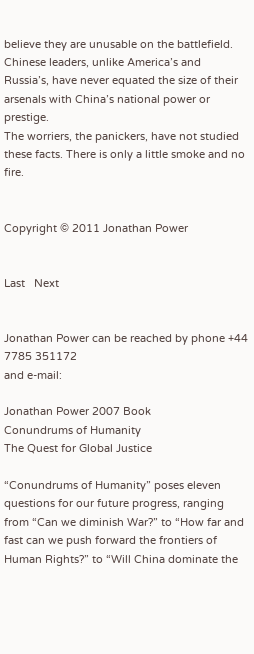believe they are unusable on the battlefield. Chinese leaders, unlike America’s and Russia’s, have never equated the size of their arsenals with China’s national power or prestige.
The worriers, the panickers, have not studied these facts. There is only a little smoke and no fire.


Copyright © 2011 Jonathan Power


Last   Next


Jonathan Power can be reached by phone +44 7785 351172
and e-mail:

Jonathan Power 2007 Book
Conundrums of Humanity
The Quest for Global Justice

“Conundrums of Humanity” poses eleven questions for our future progress, ranging from “Can we diminish War?” to “How far and fast can we push forward the frontiers of Human Rights?” to “Will China dominate the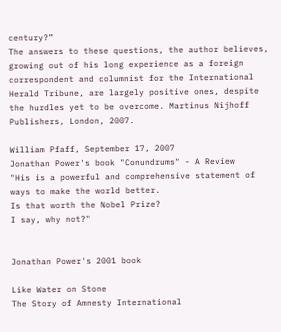century?”
The answers to these questions, the author believes, growing out of his long experience as a foreign correspondent and columnist for the International Herald Tribune, are largely positive ones, despite the hurdles yet to be overcome. Martinus Nijhoff Publishers, London, 2007.

William Pfaff, September 17, 2007
Jonathan Power's book "Conundrums" - A Review
"His is a powerful and comprehensive statement of ways to make the world better.
Is that worth the Nobel Prize?
I say, why not?"


Jonathan Power's 2001 book

Like Water on Stone
The Story of Amnesty International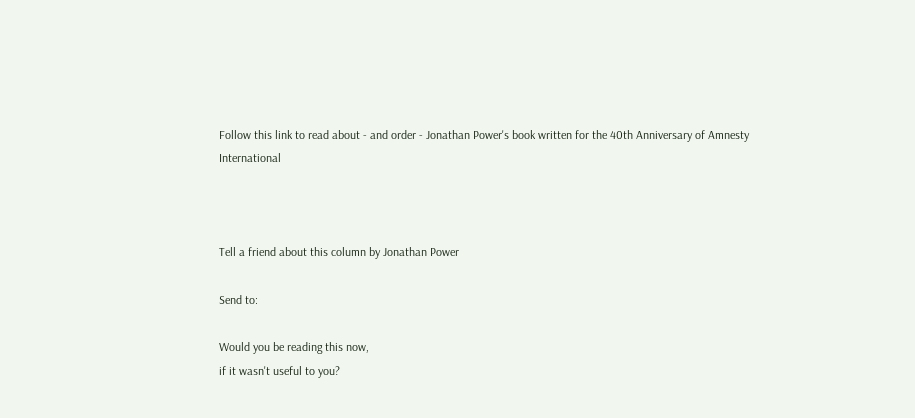Follow this link to read about - and order - Jonathan Power's book written for the 40th Anniversary of Amnesty International



Tell a friend about this column by Jonathan Power

Send to:

Would you be reading this now,
if it wasn't useful to you?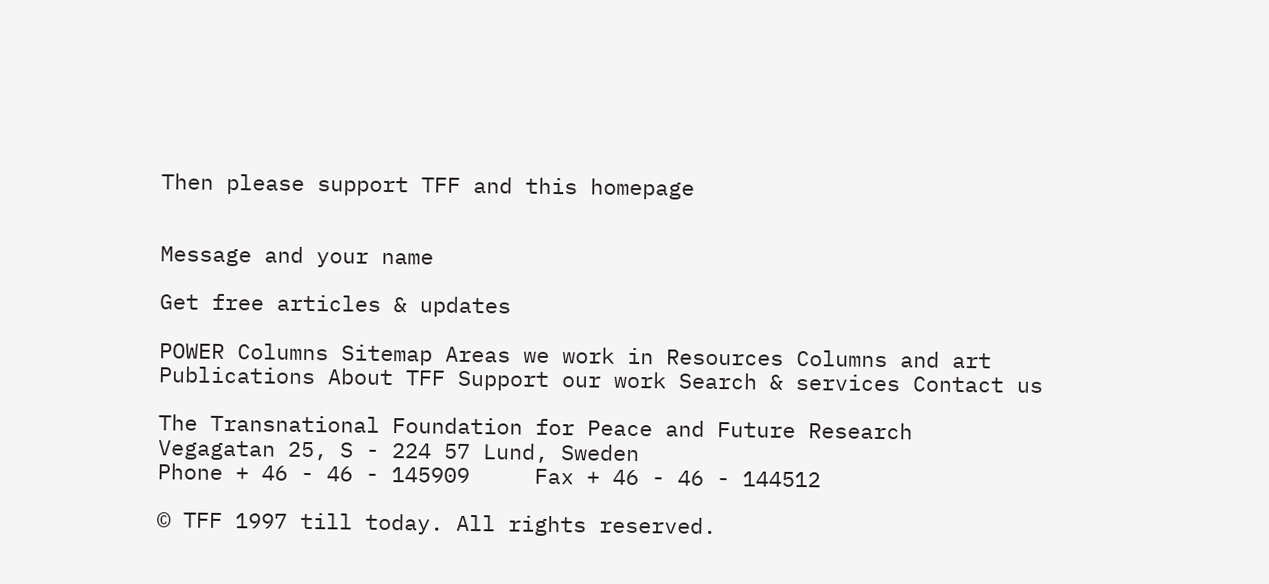Then please support TFF and this homepage


Message and your name

Get free articles & updates

POWER Columns Sitemap Areas we work in Resources Columns and art
Publications About TFF Support our work Search & services Contact us

The Transnational Foundation for Peace and Future Research
Vegagatan 25, S - 224 57 Lund, Sweden
Phone + 46 - 46 - 145909     Fax + 46 - 46 - 144512

© TFF 1997 till today. All rights reserved.